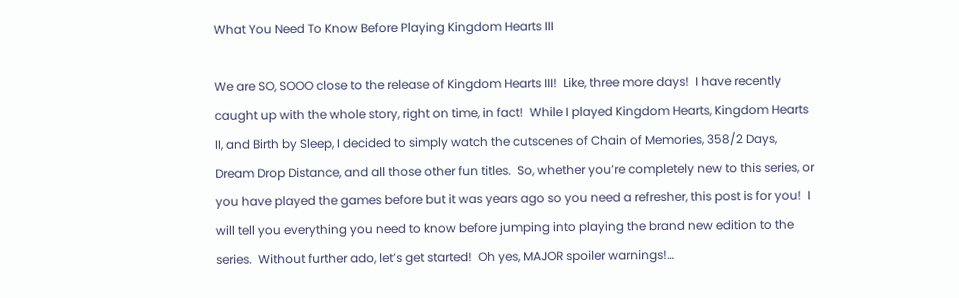What You Need To Know Before Playing Kingdom Hearts III

We are SO, SOOO close to the release of Kingdom Hearts III!  Like, three more days!  I have recently caught up with the whole story, right on time, in fact!  While I played Kingdom Hearts, Kingdom Hearts II, and Birth by Sleep, I decided to simply watch the cutscenes of Chain of Memories, 358/2 Days, Dream Drop Distance, and all those other fun titles.  So, whether you’re completely new to this series, or you have played the games before but it was years ago so you need a refresher, this post is for you!  I will tell you everything you need to know before jumping into playing the brand new edition to the series.  Without further ado, let’s get started!  Oh yes, MAJOR spoiler warnings!…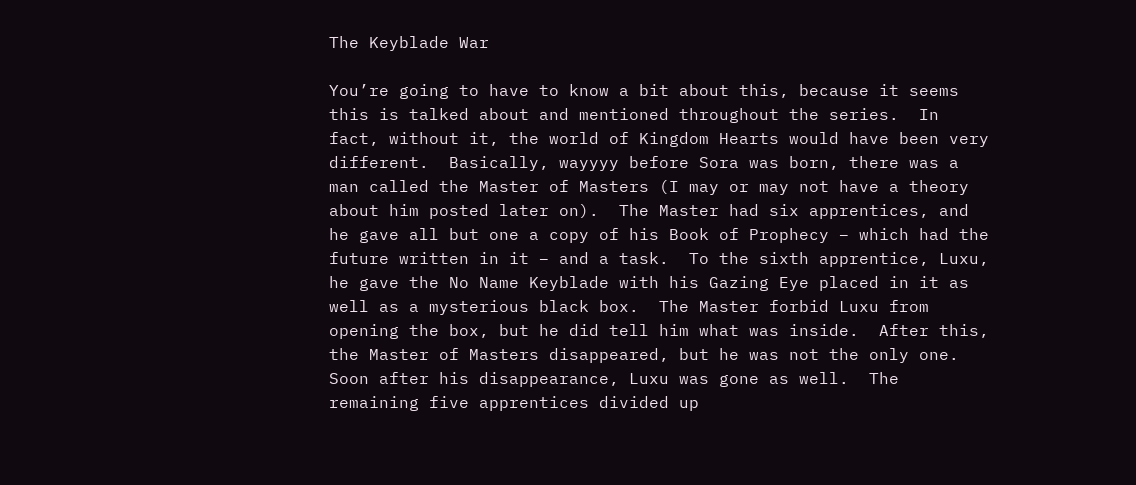The Keyblade War

You’re going to have to know a bit about this, because it seems this is talked about and mentioned throughout the series.  In fact, without it, the world of Kingdom Hearts would have been very different.  Basically, wayyyy before Sora was born, there was a man called the Master of Masters (I may or may not have a theory about him posted later on).  The Master had six apprentices, and he gave all but one a copy of his Book of Prophecy – which had the future written in it – and a task.  To the sixth apprentice, Luxu, he gave the No Name Keyblade with his Gazing Eye placed in it as well as a mysterious black box.  The Master forbid Luxu from opening the box, but he did tell him what was inside.  After this, the Master of Masters disappeared, but he was not the only one.  Soon after his disappearance, Luxu was gone as well.  The remaining five apprentices divided up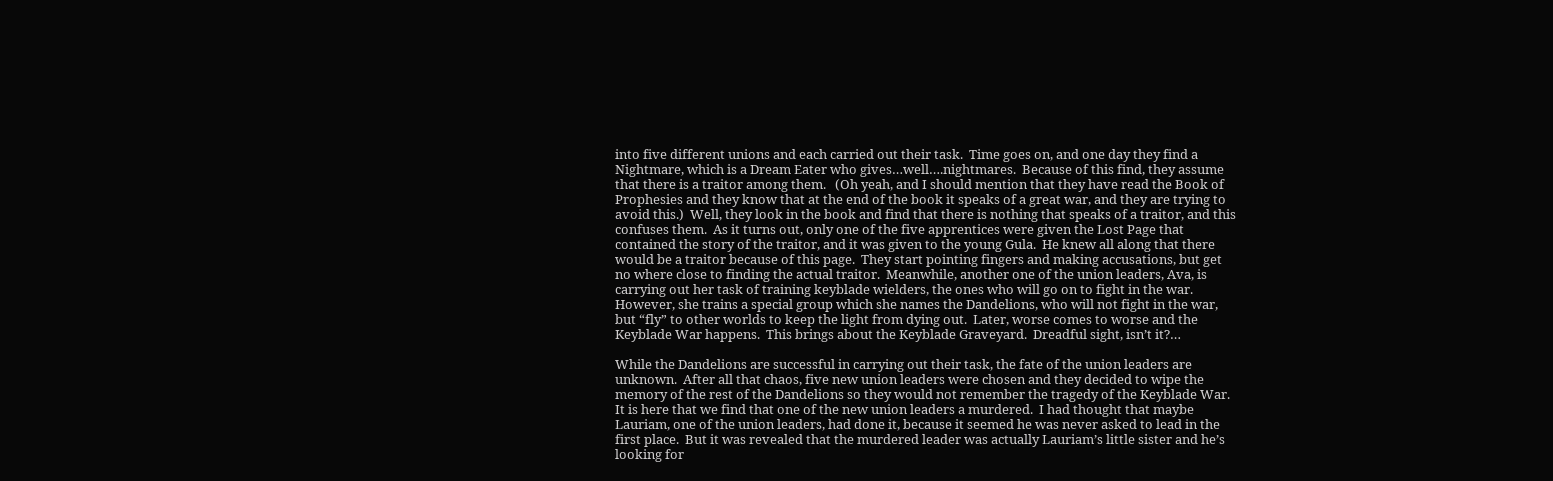into five different unions and each carried out their task.  Time goes on, and one day they find a Nightmare, which is a Dream Eater who gives…well….nightmares.  Because of this find, they assume that there is a traitor among them.   (Oh yeah, and I should mention that they have read the Book of Prophesies and they know that at the end of the book it speaks of a great war, and they are trying to avoid this.)  Well, they look in the book and find that there is nothing that speaks of a traitor, and this confuses them.  As it turns out, only one of the five apprentices were given the Lost Page that contained the story of the traitor, and it was given to the young Gula.  He knew all along that there would be a traitor because of this page.  They start pointing fingers and making accusations, but get no where close to finding the actual traitor.  Meanwhile, another one of the union leaders, Ava, is carrying out her task of training keyblade wielders, the ones who will go on to fight in the war.  However, she trains a special group which she names the Dandelions, who will not fight in the war, but “fly” to other worlds to keep the light from dying out.  Later, worse comes to worse and the Keyblade War happens.  This brings about the Keyblade Graveyard.  Dreadful sight, isn’t it?…

While the Dandelions are successful in carrying out their task, the fate of the union leaders are unknown.  After all that chaos, five new union leaders were chosen and they decided to wipe the memory of the rest of the Dandelions so they would not remember the tragedy of the Keyblade War.  It is here that we find that one of the new union leaders a murdered.  I had thought that maybe Lauriam, one of the union leaders, had done it, because it seemed he was never asked to lead in the first place.  But it was revealed that the murdered leader was actually Lauriam’s little sister and he’s looking for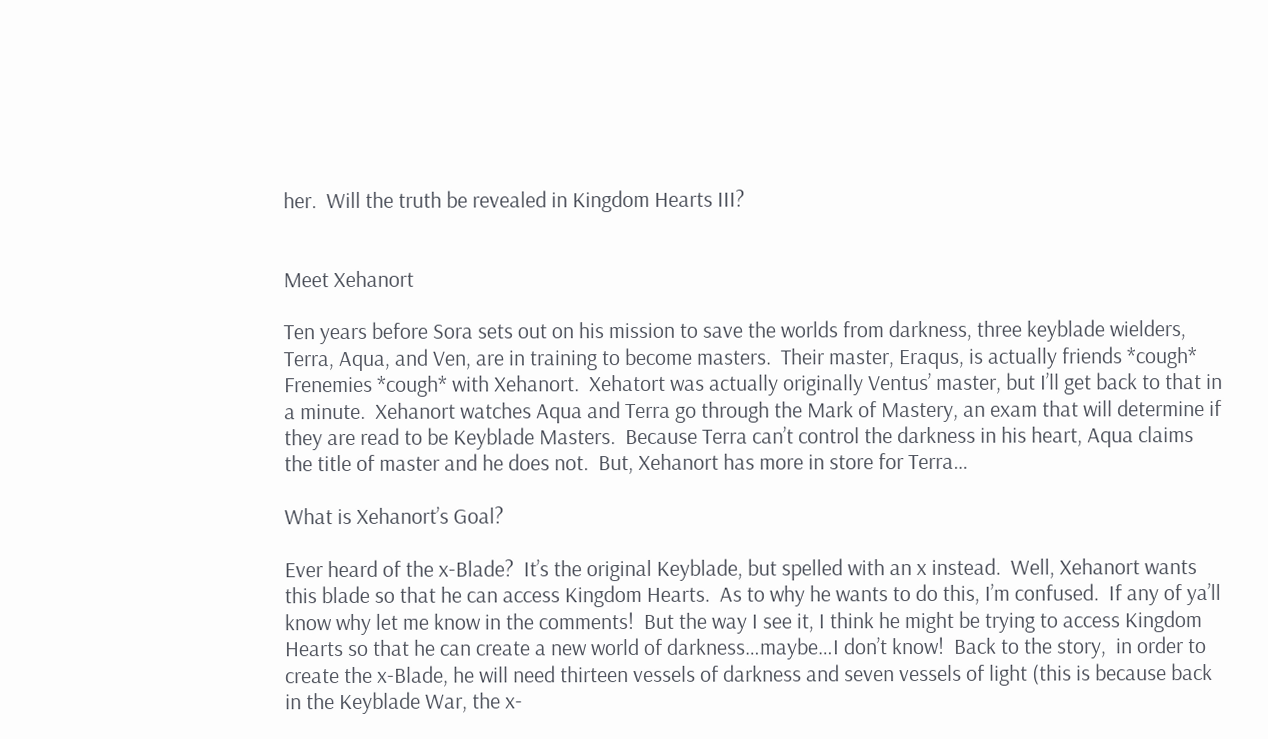her.  Will the truth be revealed in Kingdom Hearts III?


Meet Xehanort

Ten years before Sora sets out on his mission to save the worlds from darkness, three keyblade wielders, Terra, Aqua, and Ven, are in training to become masters.  Their master, Eraqus, is actually friends *cough* Frenemies *cough* with Xehanort.  Xehatort was actually originally Ventus’ master, but I’ll get back to that in a minute.  Xehanort watches Aqua and Terra go through the Mark of Mastery, an exam that will determine if they are read to be Keyblade Masters.  Because Terra can’t control the darkness in his heart, Aqua claims the title of master and he does not.  But, Xehanort has more in store for Terra…

What is Xehanort’s Goal?

Ever heard of the x-Blade?  It’s the original Keyblade, but spelled with an x instead.  Well, Xehanort wants this blade so that he can access Kingdom Hearts.  As to why he wants to do this, I’m confused.  If any of ya’ll know why let me know in the comments!  But the way I see it, I think he might be trying to access Kingdom Hearts so that he can create a new world of darkness…maybe…I don’t know!  Back to the story,  in order to create the x-Blade, he will need thirteen vessels of darkness and seven vessels of light (this is because back in the Keyblade War, the x-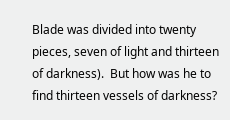Blade was divided into twenty pieces, seven of light and thirteen of darkness).  But how was he to find thirteen vessels of darkness?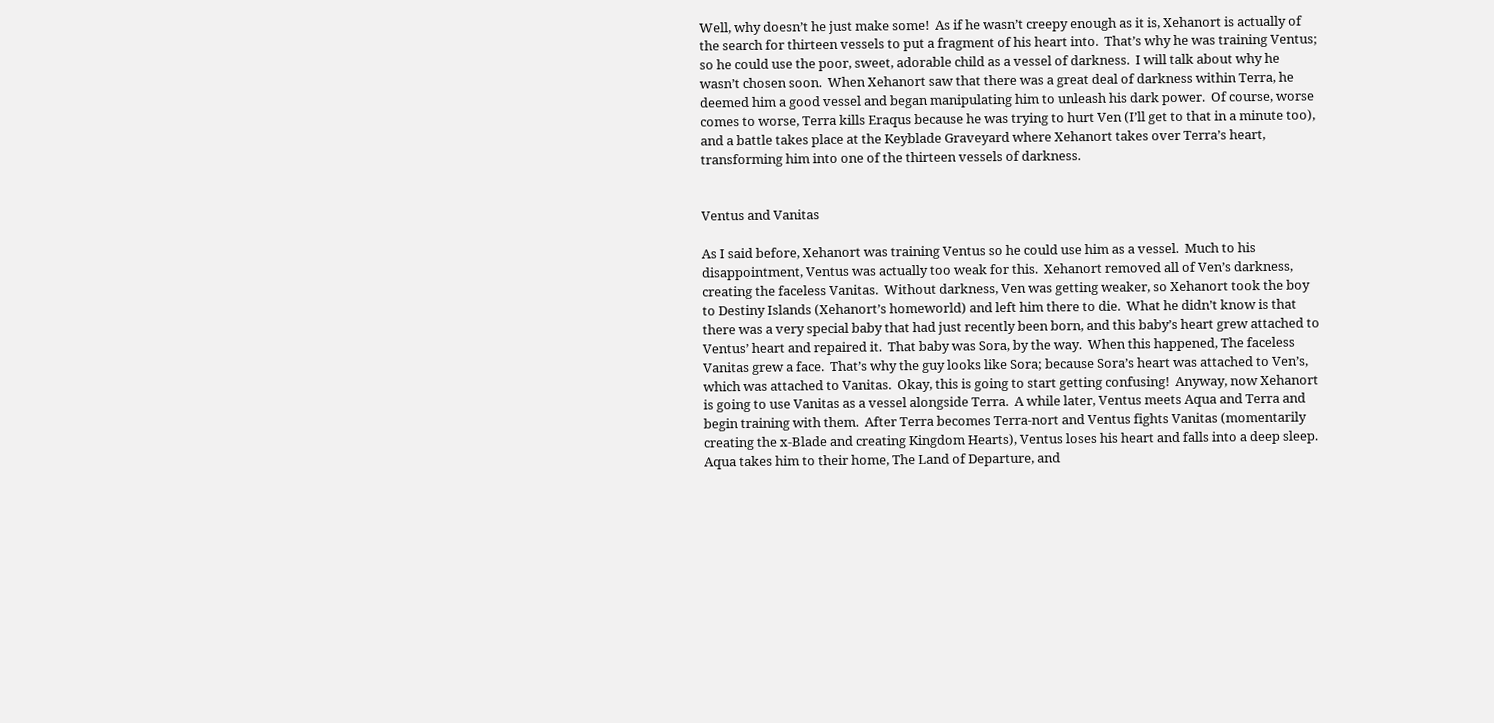Well, why doesn’t he just make some!  As if he wasn’t creepy enough as it is, Xehanort is actually of the search for thirteen vessels to put a fragment of his heart into.  That’s why he was training Ventus; so he could use the poor, sweet, adorable child as a vessel of darkness.  I will talk about why he wasn’t chosen soon.  When Xehanort saw that there was a great deal of darkness within Terra, he deemed him a good vessel and began manipulating him to unleash his dark power.  Of course, worse comes to worse, Terra kills Eraqus because he was trying to hurt Ven (I’ll get to that in a minute too), and a battle takes place at the Keyblade Graveyard where Xehanort takes over Terra’s heart, transforming him into one of the thirteen vessels of darkness.


Ventus and Vanitas

As I said before, Xehanort was training Ventus so he could use him as a vessel.  Much to his disappointment, Ventus was actually too weak for this.  Xehanort removed all of Ven’s darkness, creating the faceless Vanitas.  Without darkness, Ven was getting weaker, so Xehanort took the boy to Destiny Islands (Xehanort’s homeworld) and left him there to die.  What he didn’t know is that there was a very special baby that had just recently been born, and this baby’s heart grew attached to Ventus’ heart and repaired it.  That baby was Sora, by the way.  When this happened, The faceless Vanitas grew a face.  That’s why the guy looks like Sora; because Sora’s heart was attached to Ven’s, which was attached to Vanitas.  Okay, this is going to start getting confusing!  Anyway, now Xehanort is going to use Vanitas as a vessel alongside Terra.  A while later, Ventus meets Aqua and Terra and begin training with them.  After Terra becomes Terra-nort and Ventus fights Vanitas (momentarily creating the x-Blade and creating Kingdom Hearts), Ventus loses his heart and falls into a deep sleep.  Aqua takes him to their home, The Land of Departure, and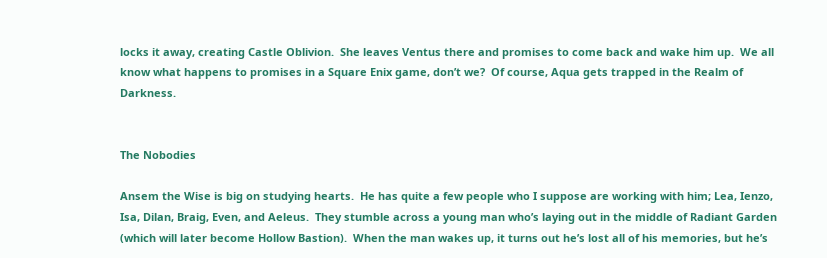locks it away, creating Castle Oblivion.  She leaves Ventus there and promises to come back and wake him up.  We all know what happens to promises in a Square Enix game, don’t we?  Of course, Aqua gets trapped in the Realm of Darkness.


The Nobodies

Ansem the Wise is big on studying hearts.  He has quite a few people who I suppose are working with him; Lea, Ienzo, Isa, Dilan, Braig, Even, and Aeleus.  They stumble across a young man who’s laying out in the middle of Radiant Garden (which will later become Hollow Bastion).  When the man wakes up, it turns out he’s lost all of his memories, but he’s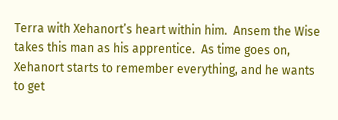Terra with Xehanort’s heart within him.  Ansem the Wise takes this man as his apprentice.  As time goes on, Xehanort starts to remember everything, and he wants to get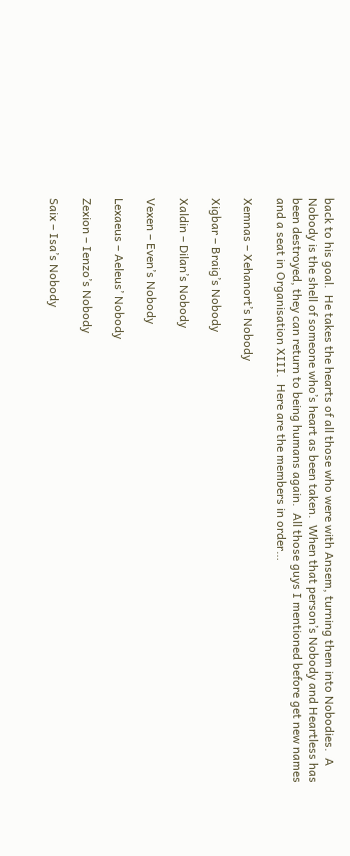back to his goal.  He takes the hearts of all those who were with Ansem, turning them into Nobodies.  A Nobody is the shell of someone who’s heart as been taken.  When that person’s Nobody and Heartless has been destroyed, they can return to being humans again.  All those guys I mentioned before get new names and a seat in Organisation XIII.  Here are the members in order…

Xemnas – Xehanort’s Nobody

Xigbar – Braig’s Nobody

Xaldin – Dilan’s Nobody

Vexen – Even’s Nobody

Lexaeus – Aeleus’ Nobody

Zexion – Ienzo’s Nobody

Saix – Isa’s Nobody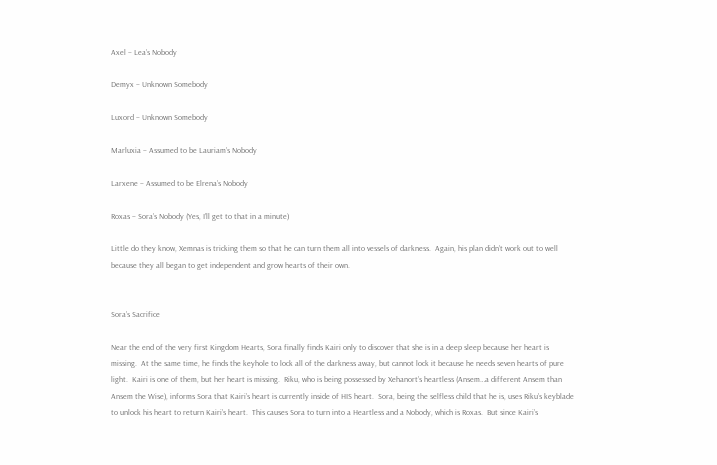Axel – Lea’s Nobody

Demyx – Unknown Somebody

Luxord – Unknown Somebody

Marluxia – Assumed to be Lauriam’s Nobody

Larxene – Assumed to be Elrena’s Nobody

Roxas – Sora’s Nobody (Yes, I’ll get to that in a minute)

Little do they know, Xemnas is tricking them so that he can turn them all into vessels of darkness.  Again, his plan didn’t work out to well because they all began to get independent and grow hearts of their own.


Sora’s Sacrifice

Near the end of the very first Kingdom Hearts, Sora finally finds Kairi only to discover that she is in a deep sleep because her heart is missing.  At the same time, he finds the keyhole to lock all of the darkness away, but cannot lock it because he needs seven hearts of pure light.  Kairi is one of them, but her heart is missing.  Riku, who is being possessed by Xehanort’s heartless (Ansem…a different Ansem than Ansem the Wise), informs Sora that Kairi’s heart is currently inside of HIS heart.  Sora, being the selfless child that he is, uses Riku’s keyblade to unlock his heart to return Kairi’s heart.  This causes Sora to turn into a Heartless and a Nobody, which is Roxas.  But since Kairi’s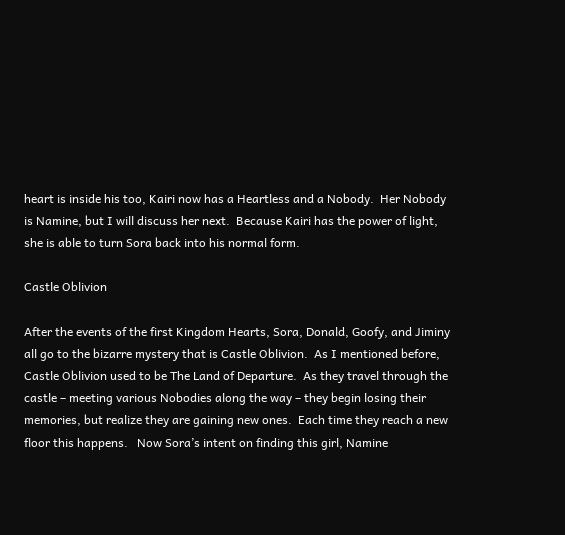heart is inside his too, Kairi now has a Heartless and a Nobody.  Her Nobody is Namine, but I will discuss her next.  Because Kairi has the power of light, she is able to turn Sora back into his normal form.

Castle Oblivion

After the events of the first Kingdom Hearts, Sora, Donald, Goofy, and Jiminy all go to the bizarre mystery that is Castle Oblivion.  As I mentioned before, Castle Oblivion used to be The Land of Departure.  As they travel through the castle – meeting various Nobodies along the way – they begin losing their memories, but realize they are gaining new ones.  Each time they reach a new floor this happens.   Now Sora’s intent on finding this girl, Namine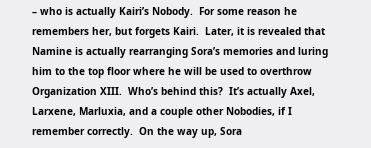– who is actually Kairi’s Nobody.  For some reason he remembers her, but forgets Kairi.  Later, it is revealed that Namine is actually rearranging Sora’s memories and luring him to the top floor where he will be used to overthrow Organization XIII.  Who’s behind this?  It’s actually Axel, Larxene, Marluxia, and a couple other Nobodies, if I remember correctly.  On the way up, Sora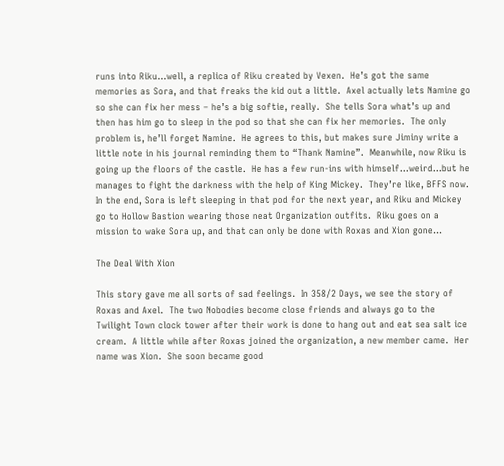runs into Riku…well, a replica of Riku created by Vexen.  He’s got the same memories as Sora, and that freaks the kid out a little.  Axel actually lets Namine go so she can fix her mess – he’s a big softie, really.  She tells Sora what’s up and then has him go to sleep in the pod so that she can fix her memories.  The only problem is, he’ll forget Namine.  He agrees to this, but makes sure Jiminy write a little note in his journal reminding them to “Thank Namine”.  Meanwhile, now Riku is going up the floors of the castle.  He has a few run-ins with himself…weird…but he manages to fight the darkness with the help of King Mickey.  They’re like, BFFS now.  In the end, Sora is left sleeping in that pod for the next year, and Riku and Mickey go to Hollow Bastion wearing those neat Organization outfits.  Riku goes on a mission to wake Sora up, and that can only be done with Roxas and Xion gone…

The Deal With Xion

This story gave me all sorts of sad feelings.  In 358/2 Days, we see the story of Roxas and Axel.  The two Nobodies become close friends and always go to the Twilight Town clock tower after their work is done to hang out and eat sea salt ice cream.  A little while after Roxas joined the organization, a new member came.  Her name was Xion.  She soon became good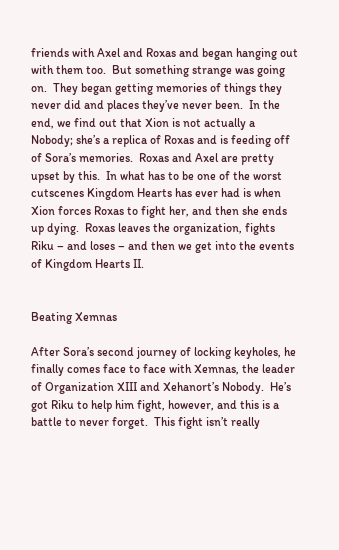friends with Axel and Roxas and began hanging out with them too.  But something strange was going on.  They began getting memories of things they never did and places they’ve never been.  In the end, we find out that Xion is not actually a Nobody; she’s a replica of Roxas and is feeding off of Sora’s memories.  Roxas and Axel are pretty upset by this.  In what has to be one of the worst cutscenes Kingdom Hearts has ever had is when Xion forces Roxas to fight her, and then she ends up dying.  Roxas leaves the organization, fights Riku – and loses – and then we get into the events of Kingdom Hearts II.


Beating Xemnas

After Sora’s second journey of locking keyholes, he finally comes face to face with Xemnas, the leader of Organization XIII and Xehanort’s Nobody.  He’s got Riku to help him fight, however, and this is a battle to never forget.  This fight isn’t really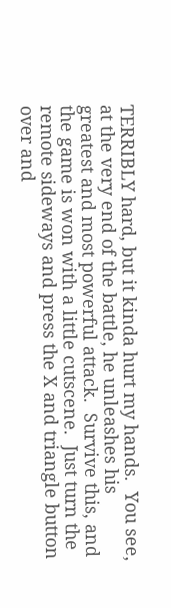TERRIBLY hard, but it kinda hurt my hands.  You see, at the very end of the battle, he unleashes his greatest and most powerful attack.  Survive this, and the game is won with a little cutscene.  Just turn the remote sideways and press the X and triangle button over and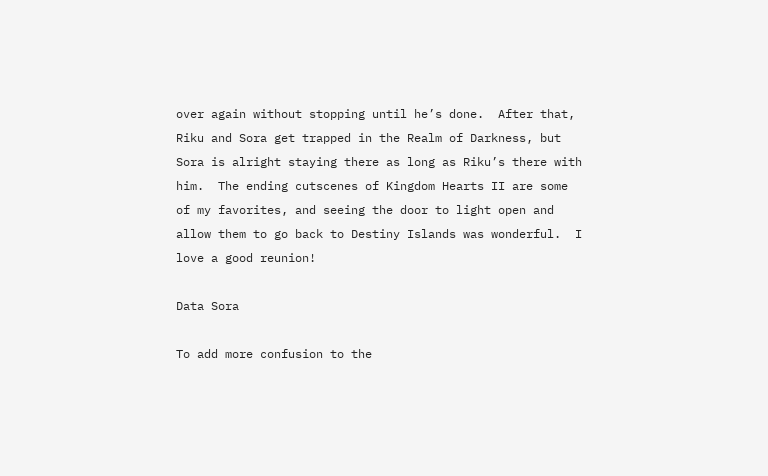over again without stopping until he’s done.  After that, Riku and Sora get trapped in the Realm of Darkness, but Sora is alright staying there as long as Riku’s there with him.  The ending cutscenes of Kingdom Hearts II are some of my favorites, and seeing the door to light open and allow them to go back to Destiny Islands was wonderful.  I love a good reunion!

Data Sora

To add more confusion to the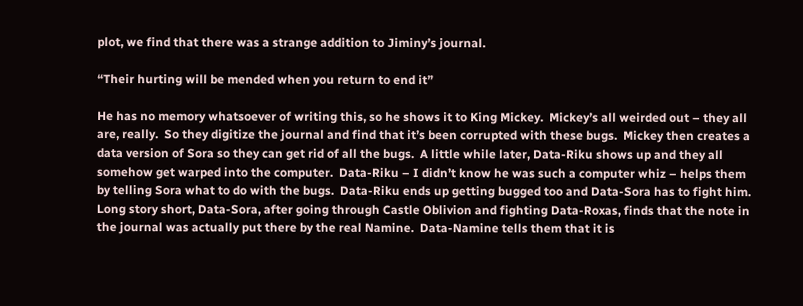plot, we find that there was a strange addition to Jiminy’s journal.

“Their hurting will be mended when you return to end it”

He has no memory whatsoever of writing this, so he shows it to King Mickey.  Mickey’s all weirded out – they all are, really.  So they digitize the journal and find that it’s been corrupted with these bugs.  Mickey then creates a data version of Sora so they can get rid of all the bugs.  A little while later, Data-Riku shows up and they all somehow get warped into the computer.  Data-Riku – I didn’t know he was such a computer whiz – helps them by telling Sora what to do with the bugs.  Data-Riku ends up getting bugged too and Data-Sora has to fight him.  Long story short, Data-Sora, after going through Castle Oblivion and fighting Data-Roxas, finds that the note in the journal was actually put there by the real Namine.  Data-Namine tells them that it is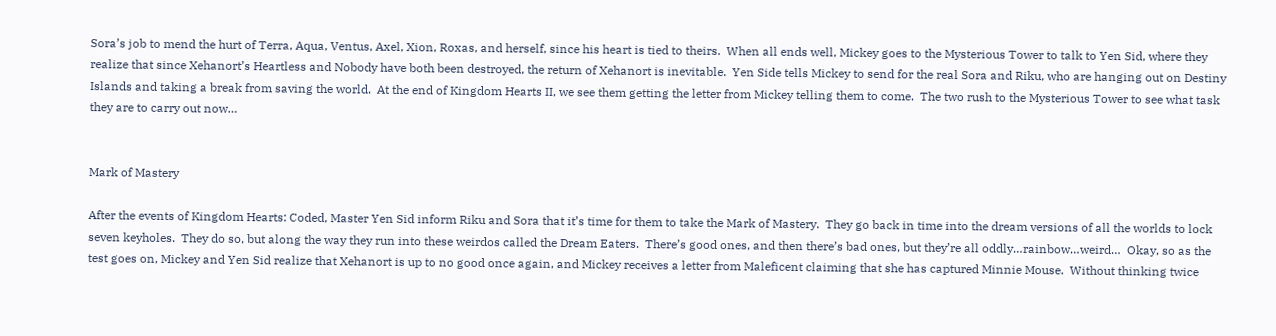Sora’s job to mend the hurt of Terra, Aqua, Ventus, Axel, Xion, Roxas, and herself, since his heart is tied to theirs.  When all ends well, Mickey goes to the Mysterious Tower to talk to Yen Sid, where they realize that since Xehanort’s Heartless and Nobody have both been destroyed, the return of Xehanort is inevitable.  Yen Side tells Mickey to send for the real Sora and Riku, who are hanging out on Destiny Islands and taking a break from saving the world.  At the end of Kingdom Hearts II, we see them getting the letter from Mickey telling them to come.  The two rush to the Mysterious Tower to see what task they are to carry out now…


Mark of Mastery

After the events of Kingdom Hearts: Coded, Master Yen Sid inform Riku and Sora that it’s time for them to take the Mark of Mastery.  They go back in time into the dream versions of all the worlds to lock seven keyholes.  They do so, but along the way they run into these weirdos called the Dream Eaters.  There’s good ones, and then there’s bad ones, but they’re all oddly…rainbow…weird…  Okay, so as the test goes on, Mickey and Yen Sid realize that Xehanort is up to no good once again, and Mickey receives a letter from Maleficent claiming that she has captured Minnie Mouse.  Without thinking twice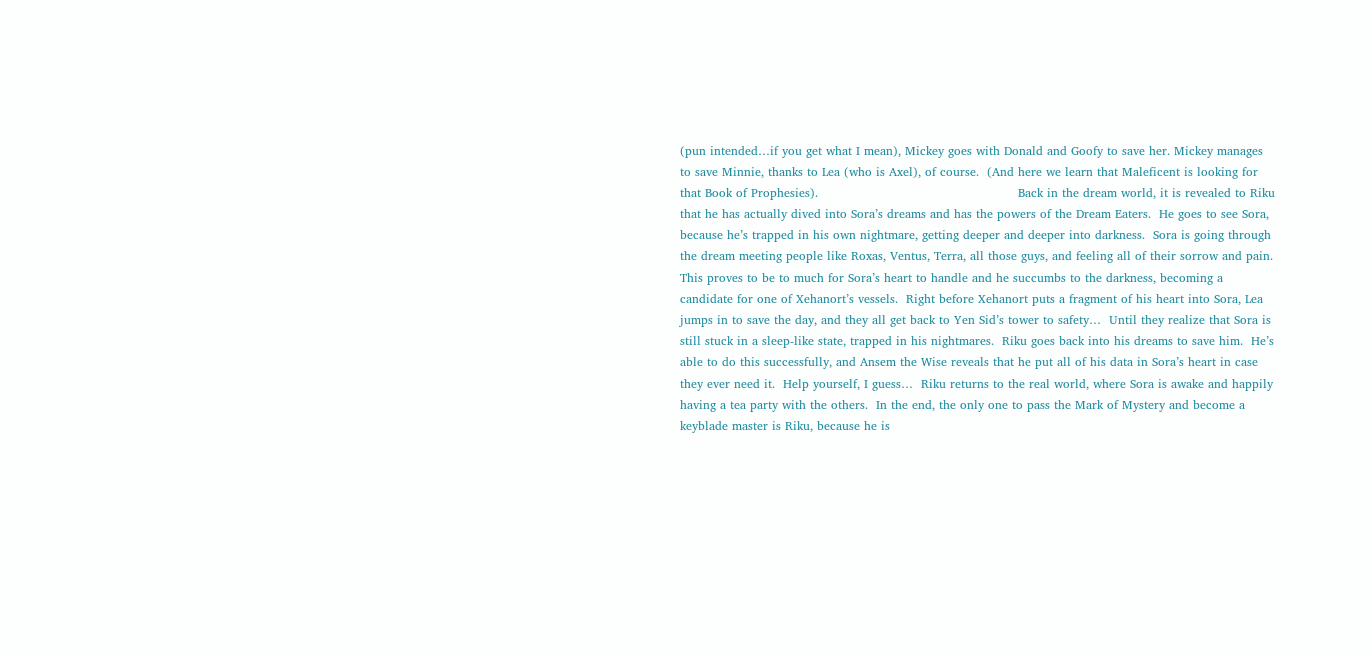(pun intended…if you get what I mean), Mickey goes with Donald and Goofy to save her. Mickey manages to save Minnie, thanks to Lea (who is Axel), of course.  (And here we learn that Maleficent is looking for that Book of Prophesies).                                                  Back in the dream world, it is revealed to Riku that he has actually dived into Sora’s dreams and has the powers of the Dream Eaters.  He goes to see Sora, because he’s trapped in his own nightmare, getting deeper and deeper into darkness.  Sora is going through the dream meeting people like Roxas, Ventus, Terra, all those guys, and feeling all of their sorrow and pain.  This proves to be to much for Sora’s heart to handle and he succumbs to the darkness, becoming a candidate for one of Xehanort’s vessels.  Right before Xehanort puts a fragment of his heart into Sora, Lea jumps in to save the day, and they all get back to Yen Sid’s tower to safety…  Until they realize that Sora is still stuck in a sleep-like state, trapped in his nightmares.  Riku goes back into his dreams to save him.  He’s able to do this successfully, and Ansem the Wise reveals that he put all of his data in Sora’s heart in case they ever need it.  Help yourself, I guess…  Riku returns to the real world, where Sora is awake and happily having a tea party with the others.  In the end, the only one to pass the Mark of Mystery and become a keyblade master is Riku, because he is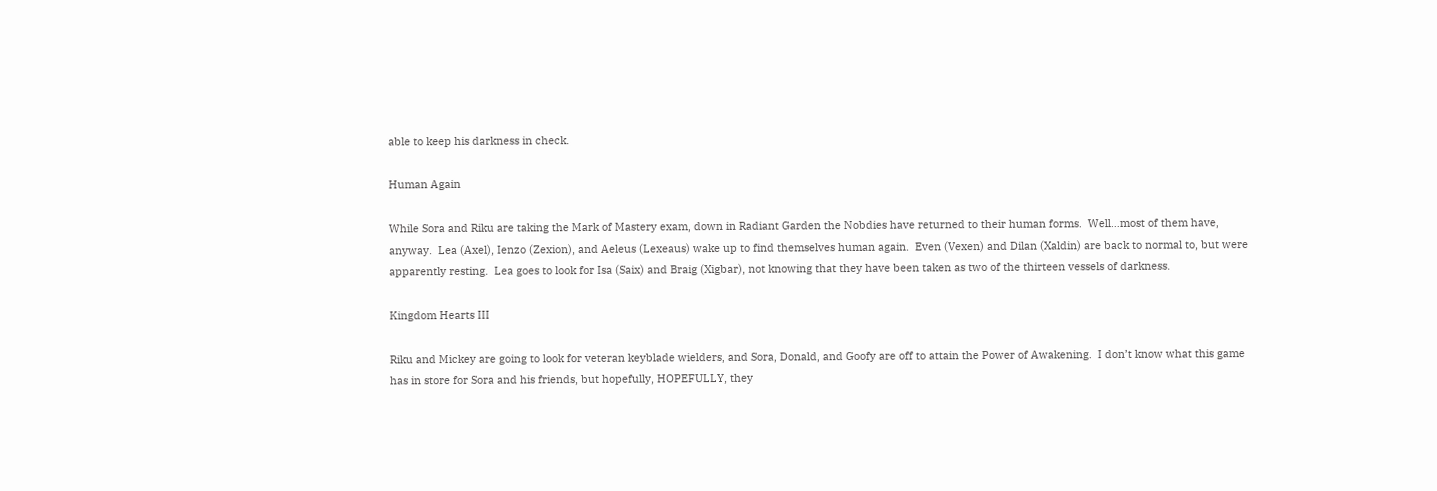able to keep his darkness in check.

Human Again

While Sora and Riku are taking the Mark of Mastery exam, down in Radiant Garden the Nobdies have returned to their human forms.  Well…most of them have, anyway.  Lea (Axel), Ienzo (Zexion), and Aeleus (Lexeaus) wake up to find themselves human again.  Even (Vexen) and Dilan (Xaldin) are back to normal to, but were apparently resting.  Lea goes to look for Isa (Saix) and Braig (Xigbar), not knowing that they have been taken as two of the thirteen vessels of darkness.

Kingdom Hearts III

Riku and Mickey are going to look for veteran keyblade wielders, and Sora, Donald, and Goofy are off to attain the Power of Awakening.  I don’t know what this game has in store for Sora and his friends, but hopefully, HOPEFULLY, they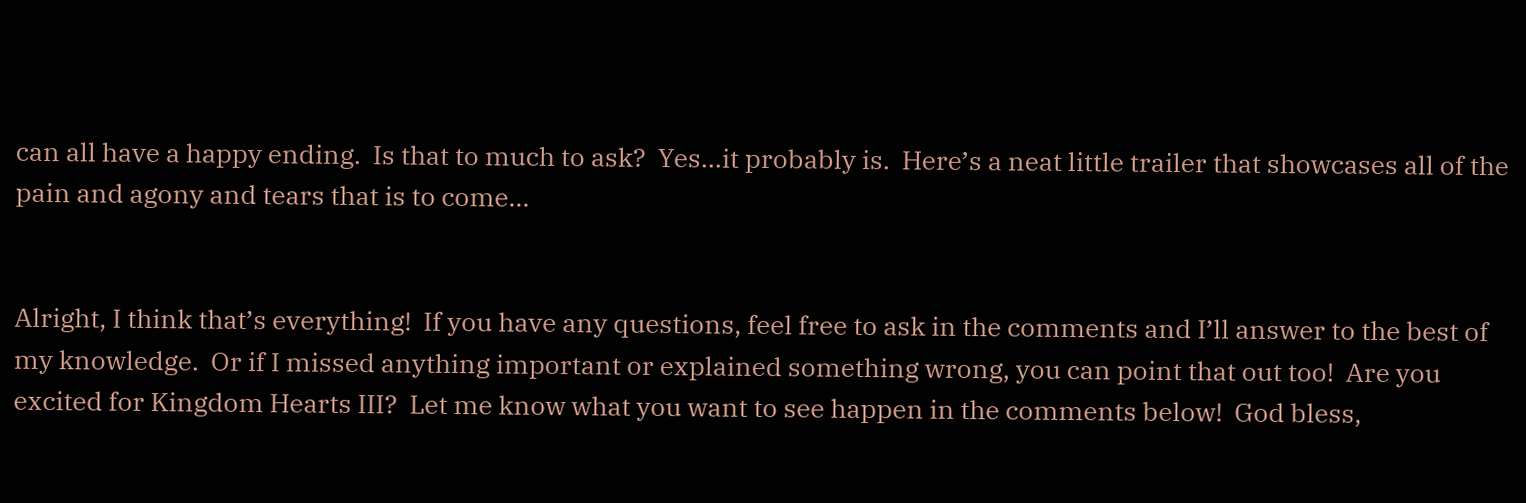can all have a happy ending.  Is that to much to ask?  Yes…it probably is.  Here’s a neat little trailer that showcases all of the pain and agony and tears that is to come…


Alright, I think that’s everything!  If you have any questions, feel free to ask in the comments and I’ll answer to the best of my knowledge.  Or if I missed anything important or explained something wrong, you can point that out too!  Are you excited for Kingdom Hearts III?  Let me know what you want to see happen in the comments below!  God bless,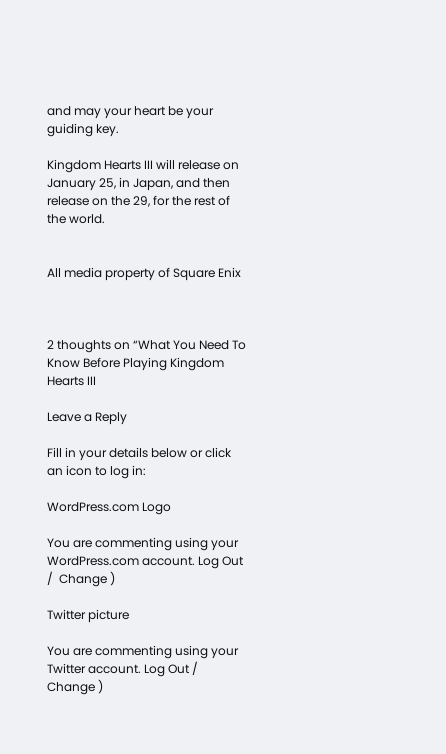and may your heart be your guiding key.

Kingdom Hearts III will release on January 25, in Japan, and then release on the 29, for the rest of the world.


All media property of Square Enix



2 thoughts on “What You Need To Know Before Playing Kingdom Hearts III

Leave a Reply

Fill in your details below or click an icon to log in:

WordPress.com Logo

You are commenting using your WordPress.com account. Log Out /  Change )

Twitter picture

You are commenting using your Twitter account. Log Out /  Change )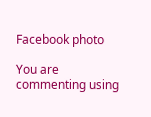Facebook photo

You are commenting using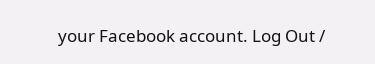your Facebook account. Log Out /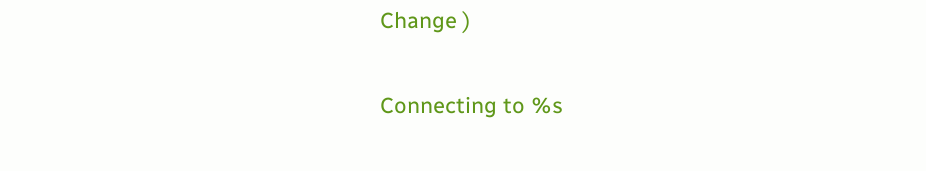Change )

Connecting to %s